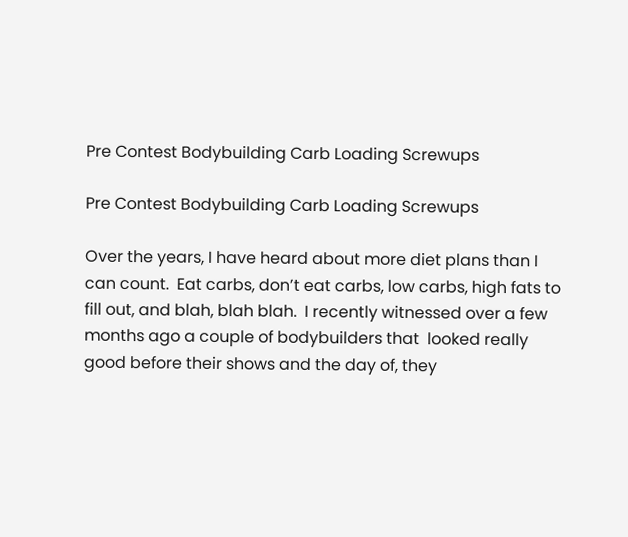Pre Contest Bodybuilding Carb Loading Screwups

Pre Contest Bodybuilding Carb Loading Screwups

Over the years, I have heard about more diet plans than I can count.  Eat carbs, don’t eat carbs, low carbs, high fats to fill out, and blah, blah blah.  I recently witnessed over a few months ago a couple of bodybuilders that  looked really good before their shows and the day of, they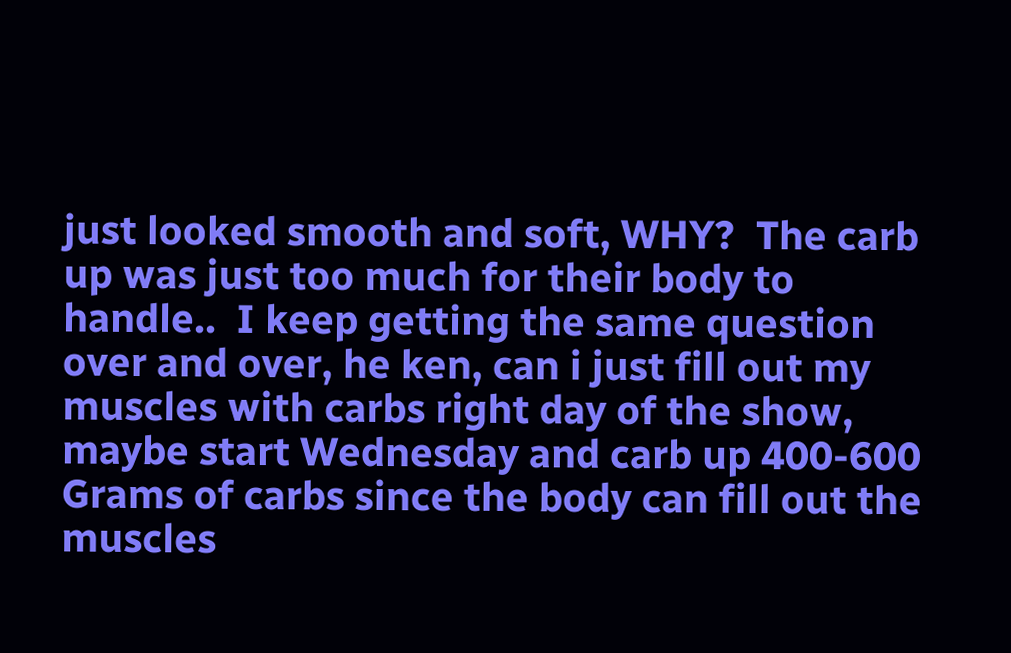just looked smooth and soft, WHY?  The carb up was just too much for their body to handle..  I keep getting the same question over and over, he ken, can i just fill out my muscles with carbs right day of the show, maybe start Wednesday and carb up 400-600 Grams of carbs since the body can fill out the muscles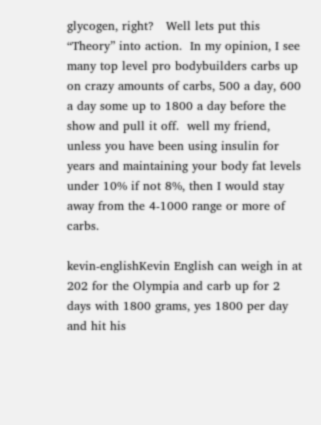glycogen, right?   Well lets put this “Theory” into action.  In my opinion, I see many top level pro bodybuilders carbs up on crazy amounts of carbs, 500 a day, 600 a day some up to 1800 a day before the show and pull it off.  well my friend, unless you have been using insulin for years and maintaining your body fat levels under 10% if not 8%, then I would stay away from the 4-1000 range or more of carbs.

kevin-englishKevin English can weigh in at 202 for the Olympia and carb up for 2 days with 1800 grams, yes 1800 per day and hit his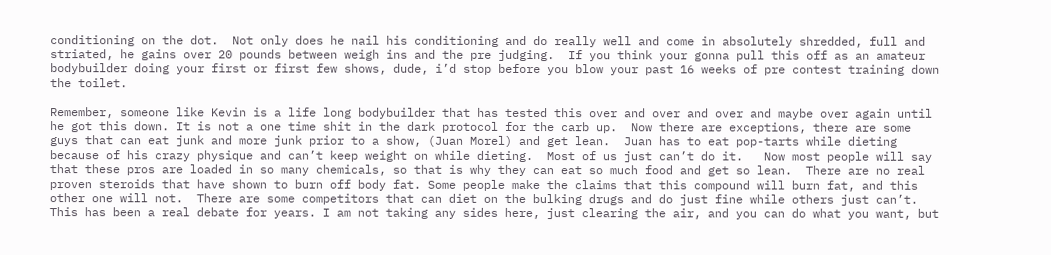conditioning on the dot.  Not only does he nail his conditioning and do really well and come in absolutely shredded, full and striated, he gains over 20 pounds between weigh ins and the pre judging.  If you think your gonna pull this off as an amateur bodybuilder doing your first or first few shows, dude, i’d stop before you blow your past 16 weeks of pre contest training down the toilet.

Remember, someone like Kevin is a life long bodybuilder that has tested this over and over and over and maybe over again until he got this down. It is not a one time shit in the dark protocol for the carb up.  Now there are exceptions, there are some guys that can eat junk and more junk prior to a show, (Juan Morel) and get lean.  Juan has to eat pop-tarts while dieting because of his crazy physique and can’t keep weight on while dieting.  Most of us just can’t do it.   Now most people will say that these pros are loaded in so many chemicals, so that is why they can eat so much food and get so lean.  There are no real proven steroids that have shown to burn off body fat. Some people make the claims that this compound will burn fat, and this other one will not.  There are some competitors that can diet on the bulking drugs and do just fine while others just can’t.   This has been a real debate for years. I am not taking any sides here, just clearing the air, and you can do what you want, but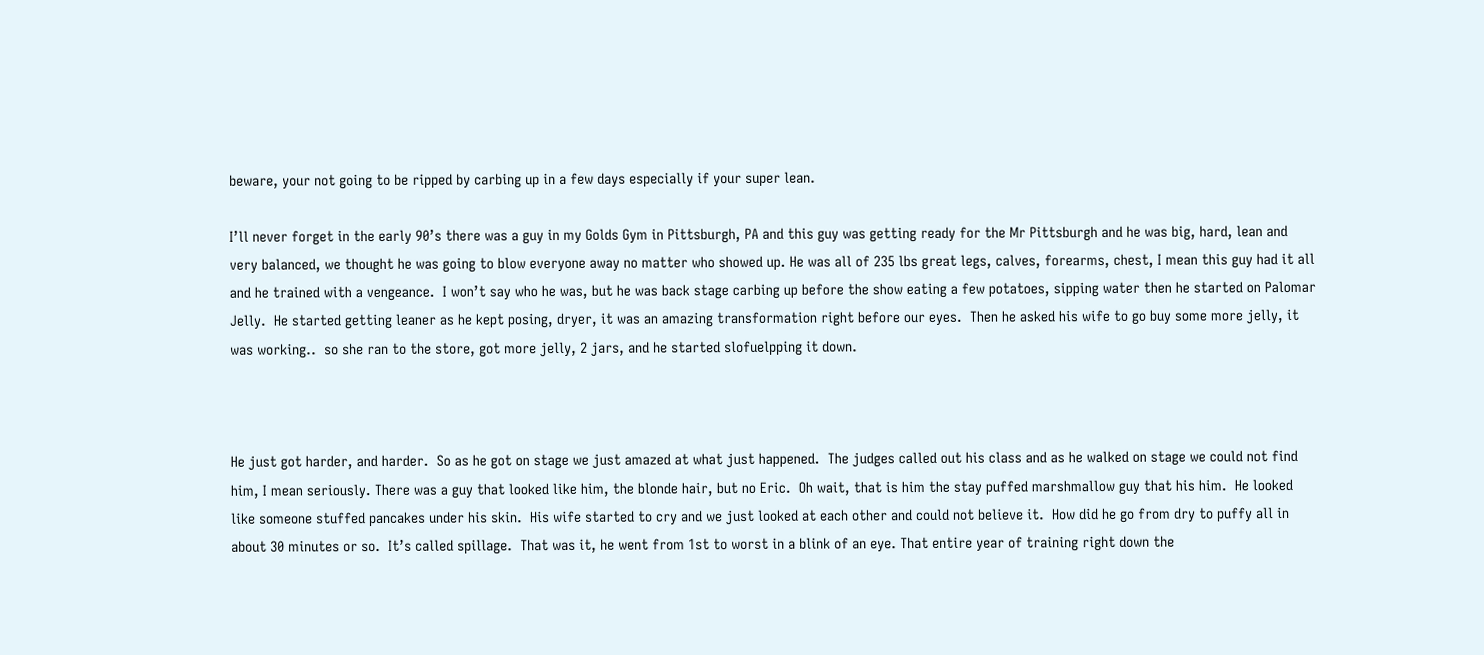beware, your not going to be ripped by carbing up in a few days especially if your super lean.

I’ll never forget in the early 90’s there was a guy in my Golds Gym in Pittsburgh, PA and this guy was getting ready for the Mr Pittsburgh and he was big, hard, lean and very balanced, we thought he was going to blow everyone away no matter who showed up. He was all of 235 lbs great legs, calves, forearms, chest, I mean this guy had it all and he trained with a vengeance.  I won’t say who he was, but he was back stage carbing up before the show eating a few potatoes, sipping water then he started on Palomar Jelly.  He started getting leaner as he kept posing, dryer, it was an amazing transformation right before our eyes.  Then he asked his wife to go buy some more jelly, it was working..  so she ran to the store, got more jelly, 2 jars, and he started slofuelpping it down.



He just got harder, and harder.  So as he got on stage we just amazed at what just happened.  The judges called out his class and as he walked on stage we could not find him, I mean seriously. There was a guy that looked like him, the blonde hair, but no Eric.  Oh wait, that is him the stay puffed marshmallow guy that his him.  He looked like someone stuffed pancakes under his skin.  His wife started to cry and we just looked at each other and could not believe it.  How did he go from dry to puffy all in about 30 minutes or so.  It’s called spillage.  That was it, he went from 1st to worst in a blink of an eye. That entire year of training right down the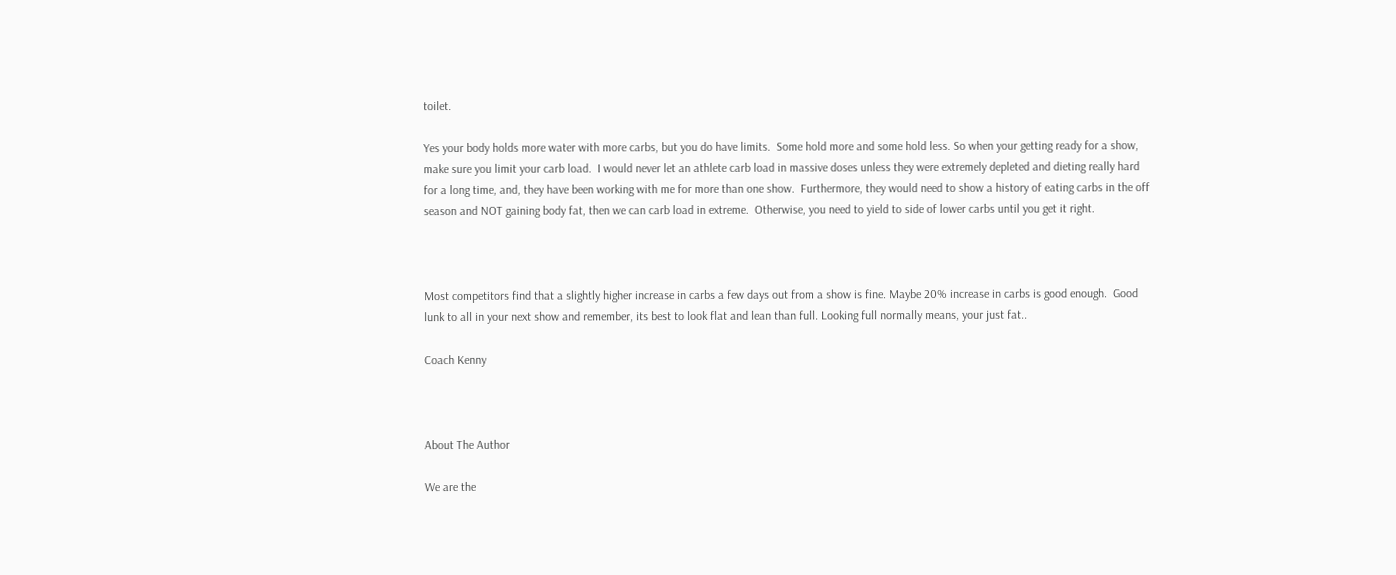toilet.

Yes your body holds more water with more carbs, but you do have limits.  Some hold more and some hold less. So when your getting ready for a show, make sure you limit your carb load.  I would never let an athlete carb load in massive doses unless they were extremely depleted and dieting really hard for a long time, and, they have been working with me for more than one show.  Furthermore, they would need to show a history of eating carbs in the off season and NOT gaining body fat, then we can carb load in extreme.  Otherwise, you need to yield to side of lower carbs until you get it right.



Most competitors find that a slightly higher increase in carbs a few days out from a show is fine. Maybe 20% increase in carbs is good enough.  Good lunk to all in your next show and remember, its best to look flat and lean than full. Looking full normally means, your just fat..

Coach Kenny



About The Author

We are the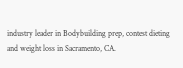industry leader in Bodybuilding prep, contest dieting and weight loss in Sacramento, CA.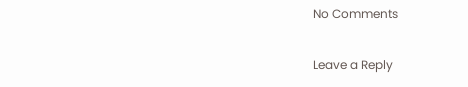No Comments

Leave a Reply